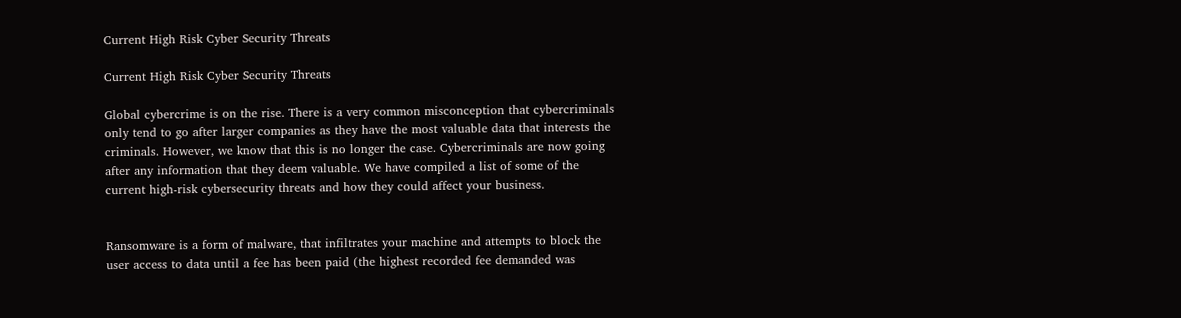Current High Risk Cyber Security Threats

Current High Risk Cyber Security Threats

Global cybercrime is on the rise. There is a very common misconception that cybercriminals only tend to go after larger companies as they have the most valuable data that interests the criminals. However, we know that this is no longer the case. Cybercriminals are now going after any information that they deem valuable. We have compiled a list of some of the current high-risk cybersecurity threats and how they could affect your business.


Ransomware is a form of malware, that infiltrates your machine and attempts to block the user access to data until a fee has been paid (the highest recorded fee demanded was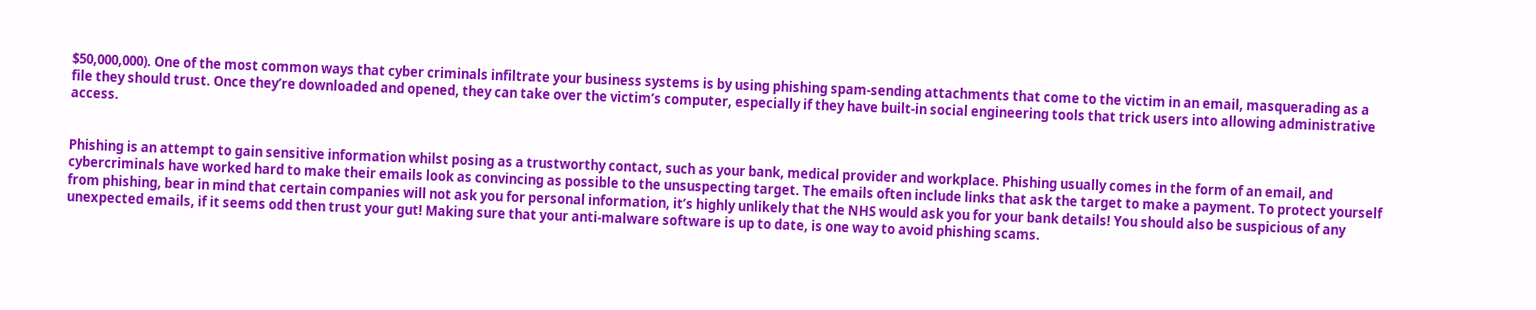$50,000,000). One of the most common ways that cyber criminals infiltrate your business systems is by using phishing spam-sending attachments that come to the victim in an email, masquerading as a file they should trust. Once they’re downloaded and opened, they can take over the victim’s computer, especially if they have built-in social engineering tools that trick users into allowing administrative access.


Phishing is an attempt to gain sensitive information whilst posing as a trustworthy contact, such as your bank, medical provider and workplace. Phishing usually comes in the form of an email, and cybercriminals have worked hard to make their emails look as convincing as possible to the unsuspecting target. The emails often include links that ask the target to make a payment. To protect yourself from phishing, bear in mind that certain companies will not ask you for personal information, it’s highly unlikely that the NHS would ask you for your bank details! You should also be suspicious of any unexpected emails, if it seems odd then trust your gut! Making sure that your anti-malware software is up to date, is one way to avoid phishing scams.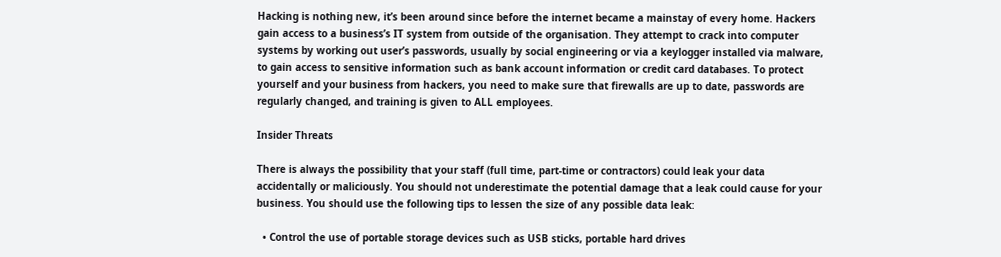Hacking is nothing new, it’s been around since before the internet became a mainstay of every home. Hackers gain access to a business’s IT system from outside of the organisation. They attempt to crack into computer systems by working out user’s passwords, usually by social engineering or via a keylogger installed via malware, to gain access to sensitive information such as bank account information or credit card databases. To protect yourself and your business from hackers, you need to make sure that firewalls are up to date, passwords are regularly changed, and training is given to ALL employees.

Insider Threats

There is always the possibility that your staff (full time, part-time or contractors) could leak your data accidentally or maliciously. You should not underestimate the potential damage that a leak could cause for your business. You should use the following tips to lessen the size of any possible data leak:

  • Control the use of portable storage devices such as USB sticks, portable hard drives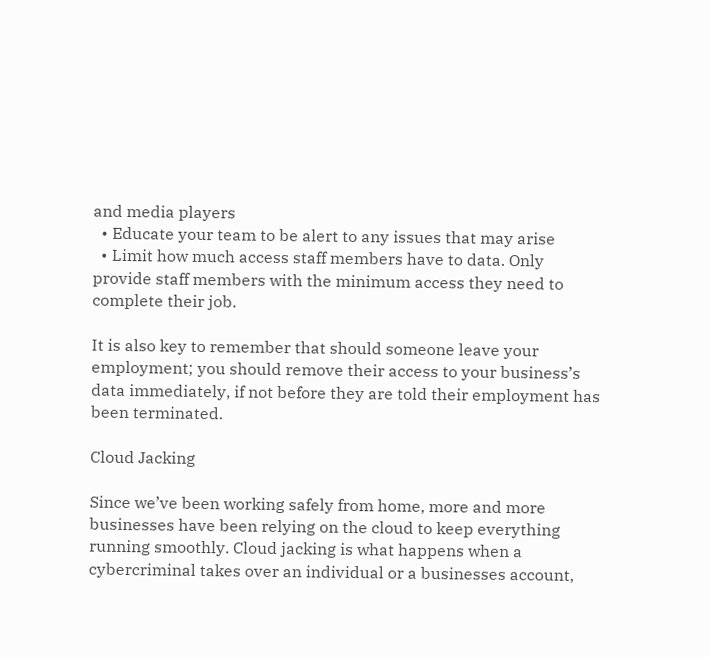and media players
  • Educate your team to be alert to any issues that may arise
  • Limit how much access staff members have to data. Only provide staff members with the minimum access they need to complete their job.

It is also key to remember that should someone leave your employment; you should remove their access to your business’s data immediately, if not before they are told their employment has been terminated.

Cloud Jacking

Since we’ve been working safely from home, more and more businesses have been relying on the cloud to keep everything running smoothly. Cloud jacking is what happens when a cybercriminal takes over an individual or a businesses account,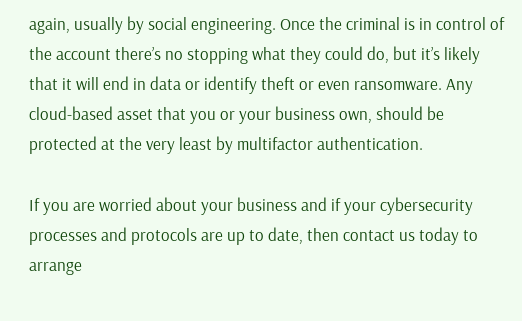again, usually by social engineering. Once the criminal is in control of the account there’s no stopping what they could do, but it’s likely that it will end in data or identify theft or even ransomware. Any cloud-based asset that you or your business own, should be protected at the very least by multifactor authentication.

If you are worried about your business and if your cybersecurity processes and protocols are up to date, then contact us today to arrange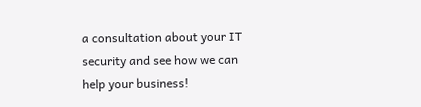a consultation about your IT security and see how we can help your business!